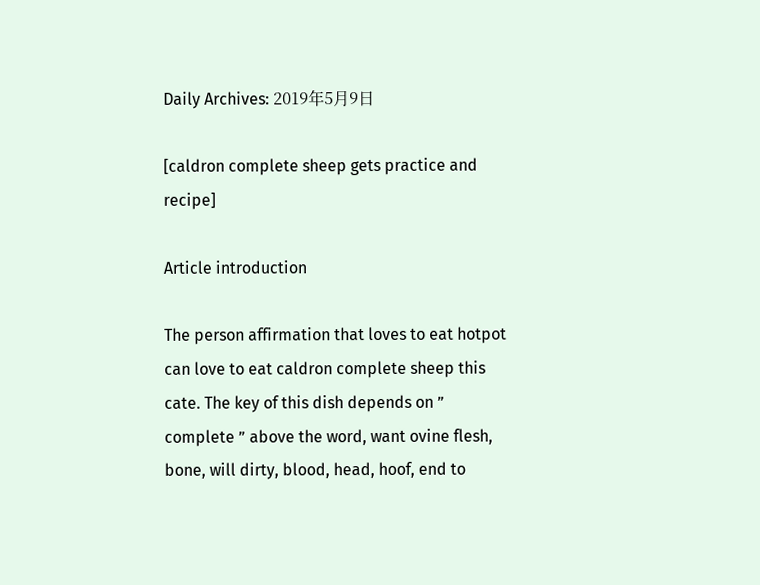Daily Archives: 2019年5月9日

[caldron complete sheep gets practice and recipe]

Article introduction

The person affirmation that loves to eat hotpot can love to eat caldron complete sheep this cate. The key of this dish depends on ” complete ” above the word, want ovine flesh, bone, will dirty, blood, head, hoof, end to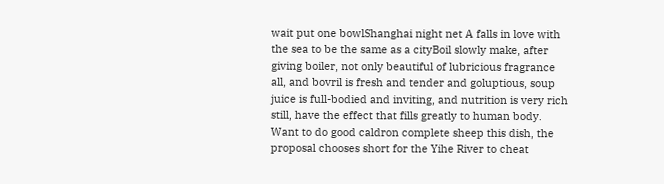wait put one bowlShanghai night net A falls in love with the sea to be the same as a cityBoil slowly make, after giving boiler, not only beautiful of lubricious fragrance all, and bovril is fresh and tender and goluptious, soup juice is full-bodied and inviting, and nutrition is very rich still, have the effect that fills greatly to human body. Want to do good caldron complete sheep this dish, the proposal chooses short for the Yihe River to cheat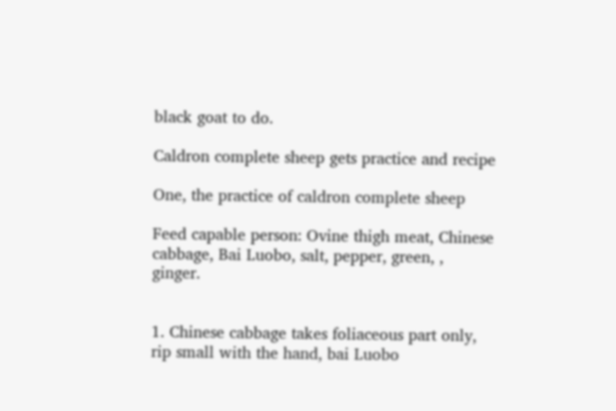black goat to do.

Caldron complete sheep gets practice and recipe

One, the practice of caldron complete sheep

Feed capable person: Ovine thigh meat, Chinese cabbage, Bai Luobo, salt, pepper, green, , ginger.


1. Chinese cabbage takes foliaceous part only, rip small with the hand, bai Luobo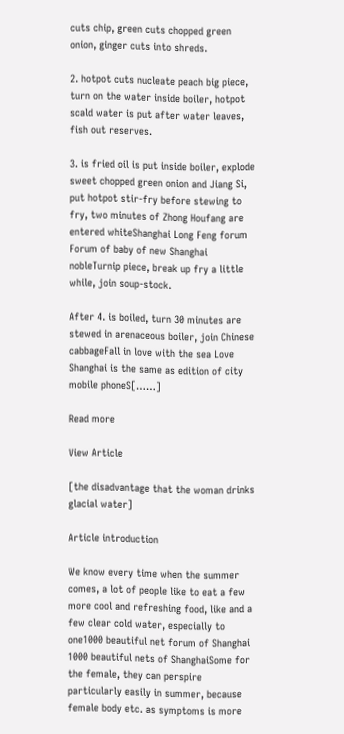cuts chip, green cuts chopped green onion, ginger cuts into shreds.

2. hotpot cuts nucleate peach big piece, turn on the water inside boiler, hotpot scald water is put after water leaves, fish out reserves.

3. is fried oil is put inside boiler, explode sweet chopped green onion and Jiang Si, put hotpot stir-fry before stewing to fry, two minutes of Zhong Houfang are entered whiteShanghai Long Feng forum Forum of baby of new Shanghai nobleTurnip piece, break up fry a little while, join soup-stock.

After 4. is boiled, turn 30 minutes are stewed in arenaceous boiler, join Chinese cabbageFall in love with the sea Love Shanghai is the same as edition of city mobile phoneS[……]

Read more

View Article

[the disadvantage that the woman drinks glacial water]

Article introduction

We know every time when the summer comes, a lot of people like to eat a few more cool and refreshing food, like and a few clear cold water, especially to one1000 beautiful net forum of Shanghai 1000 beautiful nets of ShanghaiSome for the female, they can perspire particularly easily in summer, because female body etc. as symptoms is more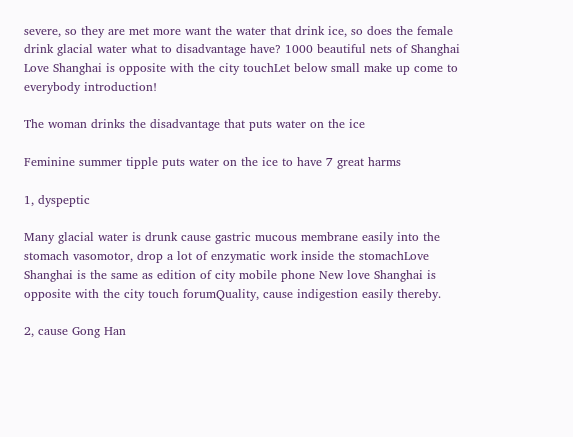severe, so they are met more want the water that drink ice, so does the female drink glacial water what to disadvantage have? 1000 beautiful nets of Shanghai Love Shanghai is opposite with the city touchLet below small make up come to everybody introduction!

The woman drinks the disadvantage that puts water on the ice

Feminine summer tipple puts water on the ice to have 7 great harms

1, dyspeptic

Many glacial water is drunk cause gastric mucous membrane easily into the stomach vasomotor, drop a lot of enzymatic work inside the stomachLove Shanghai is the same as edition of city mobile phone New love Shanghai is opposite with the city touch forumQuality, cause indigestion easily thereby.

2, cause Gong Han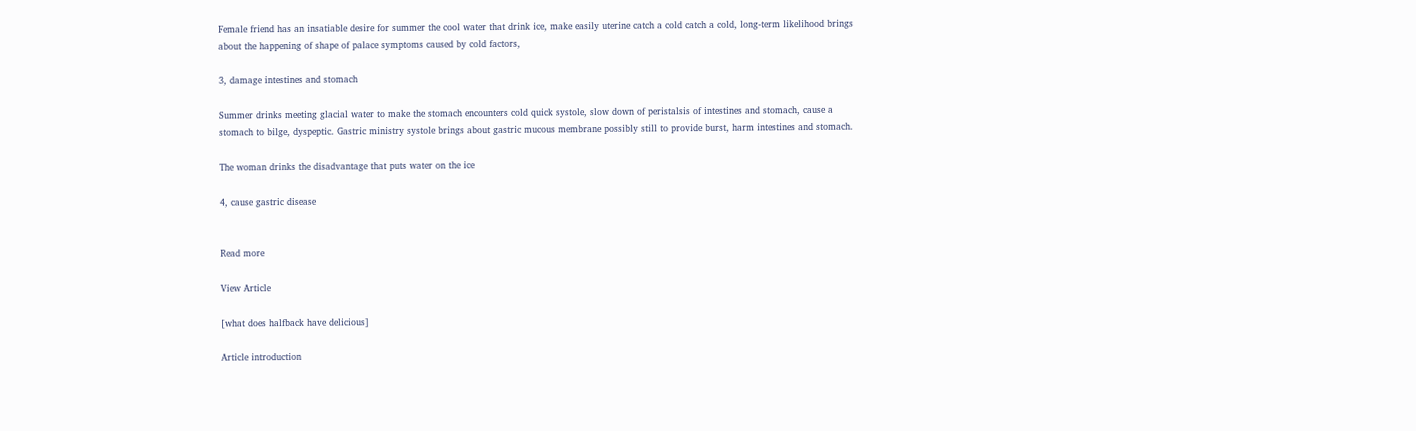Female friend has an insatiable desire for summer the cool water that drink ice, make easily uterine catch a cold catch a cold, long-term likelihood brings about the happening of shape of palace symptoms caused by cold factors,

3, damage intestines and stomach

Summer drinks meeting glacial water to make the stomach encounters cold quick systole, slow down of peristalsis of intestines and stomach, cause a stomach to bilge, dyspeptic. Gastric ministry systole brings about gastric mucous membrane possibly still to provide burst, harm intestines and stomach.

The woman drinks the disadvantage that puts water on the ice

4, cause gastric disease


Read more

View Article

[what does halfback have delicious]

Article introduction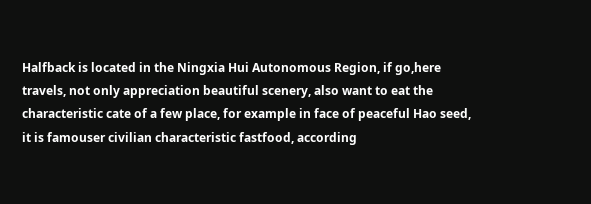Halfback is located in the Ningxia Hui Autonomous Region, if go,here travels, not only appreciation beautiful scenery, also want to eat the characteristic cate of a few place, for example in face of peaceful Hao seed, it is famouser civilian characteristic fastfood, according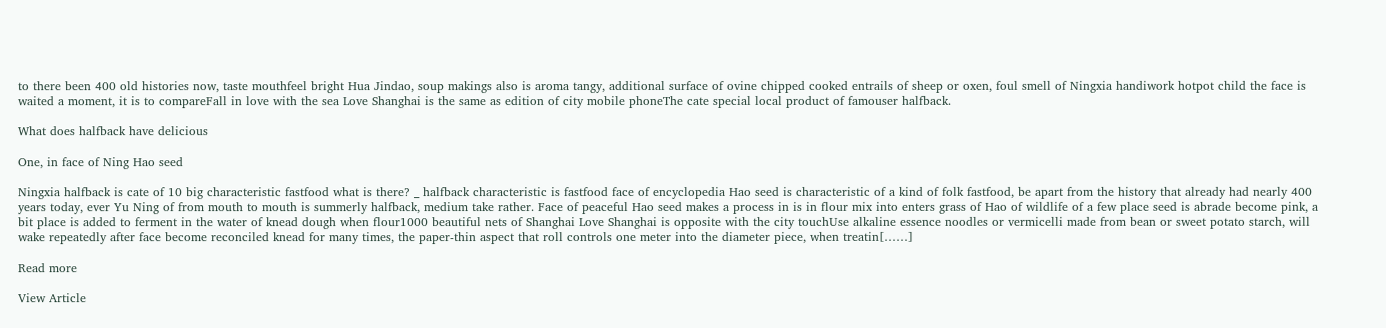to there been 400 old histories now, taste mouthfeel bright Hua Jindao, soup makings also is aroma tangy, additional surface of ovine chipped cooked entrails of sheep or oxen, foul smell of Ningxia handiwork hotpot child the face is waited a moment, it is to compareFall in love with the sea Love Shanghai is the same as edition of city mobile phoneThe cate special local product of famouser halfback.

What does halfback have delicious

One, in face of Ning Hao seed

Ningxia halfback is cate of 10 big characteristic fastfood what is there? _ halfback characteristic is fastfood face of encyclopedia Hao seed is characteristic of a kind of folk fastfood, be apart from the history that already had nearly 400 years today, ever Yu Ning of from mouth to mouth is summerly halfback, medium take rather. Face of peaceful Hao seed makes a process in is in flour mix into enters grass of Hao of wildlife of a few place seed is abrade become pink, a bit place is added to ferment in the water of knead dough when flour1000 beautiful nets of Shanghai Love Shanghai is opposite with the city touchUse alkaline essence noodles or vermicelli made from bean or sweet potato starch, will wake repeatedly after face become reconciled knead for many times, the paper-thin aspect that roll controls one meter into the diameter piece, when treatin[……]

Read more

View Article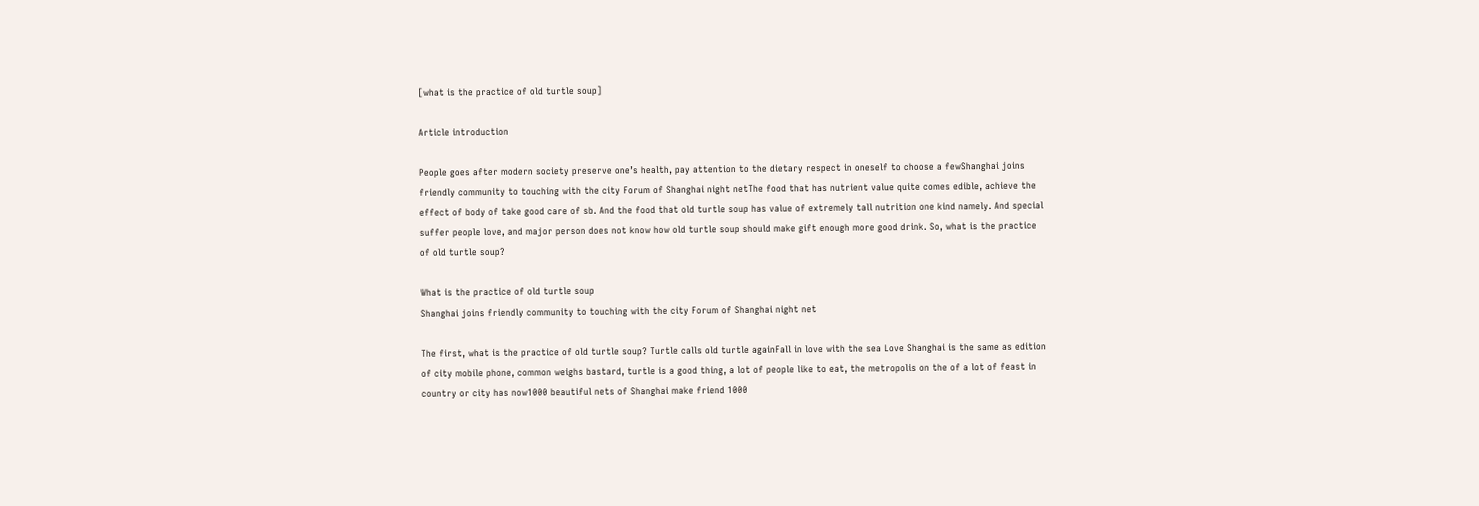[what is the practice of old turtle soup]

Article introduction

People goes after modern society preserve one’s health, pay attention to the dietary respect in oneself to choose a fewShanghai joins friendly community to touching with the city Forum of Shanghai night netThe food that has nutrient value quite comes edible, achieve the effect of body of take good care of sb. And the food that old turtle soup has value of extremely tall nutrition one kind namely. And special suffer people love, and major person does not know how old turtle soup should make gift enough more good drink. So, what is the practice of old turtle soup?

What is the practice of old turtle soup
Shanghai joins friendly community to touching with the city Forum of Shanghai night net

The first, what is the practice of old turtle soup? Turtle calls old turtle againFall in love with the sea Love Shanghai is the same as edition of city mobile phone, common weighs bastard, turtle is a good thing, a lot of people like to eat, the metropolis on the of a lot of feast in country or city has now1000 beautiful nets of Shanghai make friend 1000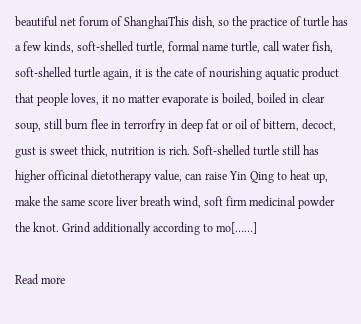beautiful net forum of ShanghaiThis dish, so the practice of turtle has a few kinds, soft-shelled turtle, formal name turtle, call water fish, soft-shelled turtle again, it is the cate of nourishing aquatic product that people loves, it no matter evaporate is boiled, boiled in clear soup, still burn flee in terrorfry in deep fat or oil of bittern, decoct, gust is sweet thick, nutrition is rich. Soft-shelled turtle still has higher officinal dietotherapy value, can raise Yin Qing to heat up, make the same score liver breath wind, soft firm medicinal powder the knot. Grind additionally according to mo[……]

Read more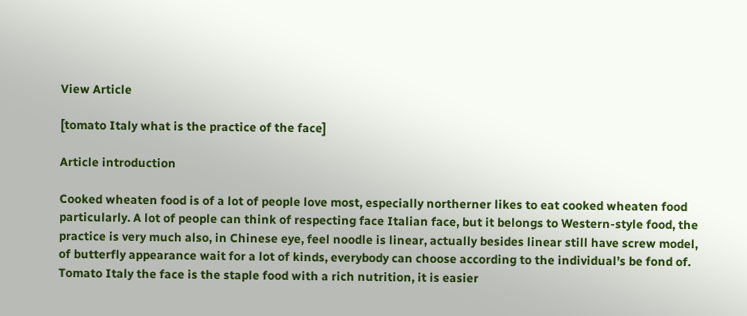View Article

[tomato Italy what is the practice of the face]

Article introduction

Cooked wheaten food is of a lot of people love most, especially northerner likes to eat cooked wheaten food particularly. A lot of people can think of respecting face Italian face, but it belongs to Western-style food, the practice is very much also, in Chinese eye, feel noodle is linear, actually besides linear still have screw model, of butterfly appearance wait for a lot of kinds, everybody can choose according to the individual’s be fond of. Tomato Italy the face is the staple food with a rich nutrition, it is easier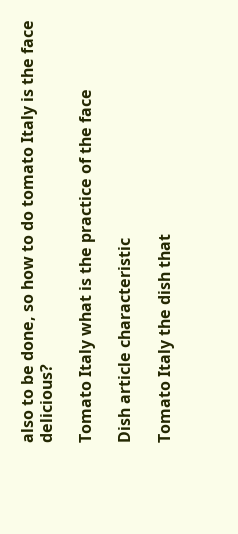also to be done, so how to do tomato Italy is the face delicious?

Tomato Italy what is the practice of the face

Dish article characteristic

Tomato Italy the dish that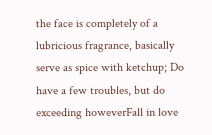the face is completely of a lubricious fragrance, basically serve as spice with ketchup; Do have a few troubles, but do exceeding howeverFall in love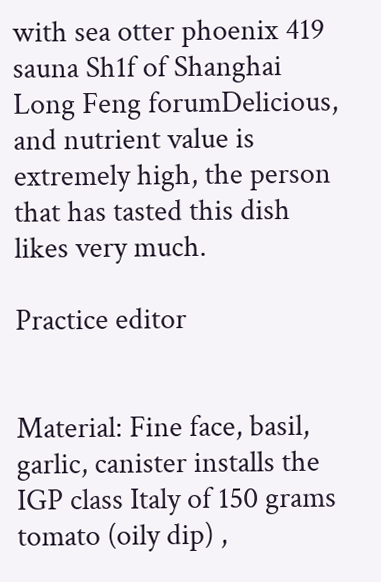with sea otter phoenix 419 sauna Sh1f of Shanghai Long Feng forumDelicious, and nutrient value is extremely high, the person that has tasted this dish likes very much.

Practice editor


Material: Fine face, basil, garlic, canister installs the IGP class Italy of 150 grams tomato (oily dip) ,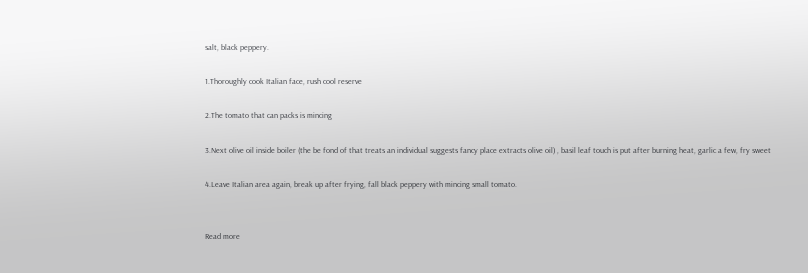salt, black peppery.

1.Thoroughly cook Italian face, rush cool reserve

2.The tomato that can packs is mincing

3.Next olive oil inside boiler (the be fond of that treats an individual suggests fancy place extracts olive oil) , basil leaf touch is put after burning heat, garlic a few, fry sweet

4.Leave Italian area again, break up after frying, fall black peppery with mincing small tomato.


Read more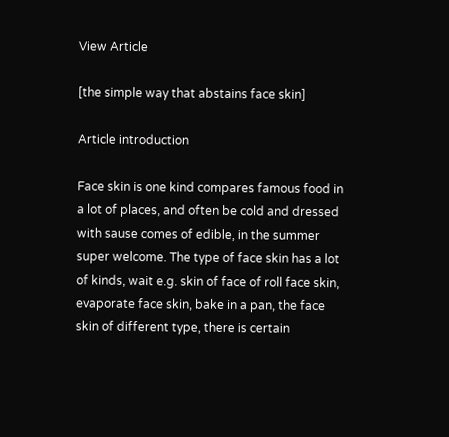View Article

[the simple way that abstains face skin]

Article introduction

Face skin is one kind compares famous food in a lot of places, and often be cold and dressed with sause comes of edible, in the summer super welcome. The type of face skin has a lot of kinds, wait e.g. skin of face of roll face skin, evaporate face skin, bake in a pan, the face skin of different type, there is certain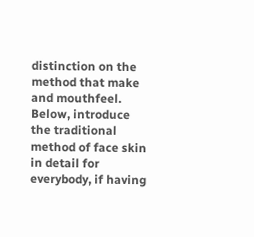distinction on the method that make and mouthfeel. Below, introduce the traditional method of face skin in detail for everybody, if having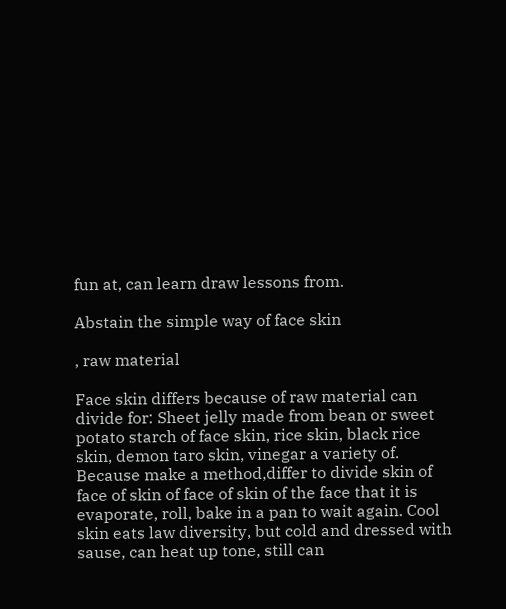fun at, can learn draw lessons from.

Abstain the simple way of face skin

, raw material

Face skin differs because of raw material can divide for: Sheet jelly made from bean or sweet potato starch of face skin, rice skin, black rice skin, demon taro skin, vinegar a variety of. Because make a method,differ to divide skin of face of skin of face of skin of the face that it is evaporate, roll, bake in a pan to wait again. Cool skin eats law diversity, but cold and dressed with sause, can heat up tone, still can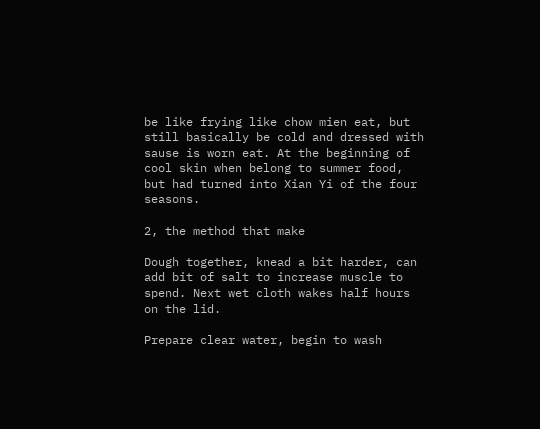be like frying like chow mien eat, but still basically be cold and dressed with sause is worn eat. At the beginning of cool skin when belong to summer food, but had turned into Xian Yi of the four seasons.

2, the method that make

Dough together, knead a bit harder, can add bit of salt to increase muscle to spend. Next wet cloth wakes half hours on the lid.

Prepare clear water, begin to wash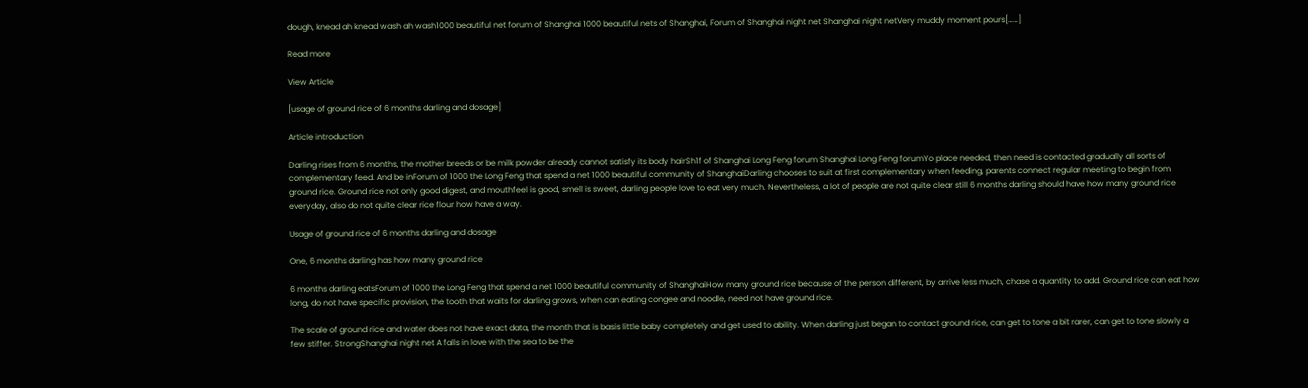dough, knead ah knead wash ah wash1000 beautiful net forum of Shanghai 1000 beautiful nets of Shanghai, Forum of Shanghai night net Shanghai night netVery muddy moment pours[……]

Read more

View Article

[usage of ground rice of 6 months darling and dosage]

Article introduction

Darling rises from 6 months, the mother breeds or be milk powder already cannot satisfy its body hairSh1f of Shanghai Long Feng forum Shanghai Long Feng forumYo place needed, then need is contacted gradually all sorts of complementary feed. And be inForum of 1000 the Long Feng that spend a net 1000 beautiful community of ShanghaiDarling chooses to suit at first complementary when feeding, parents connect regular meeting to begin from ground rice. Ground rice not only good digest, and mouthfeel is good, smell is sweet, darling people love to eat very much. Nevertheless, a lot of people are not quite clear still 6 months darling should have how many ground rice everyday, also do not quite clear rice flour how have a way.

Usage of ground rice of 6 months darling and dosage

One, 6 months darling has how many ground rice

6 months darling eatsForum of 1000 the Long Feng that spend a net 1000 beautiful community of ShanghaiHow many ground rice because of the person different, by arrive less much, chase a quantity to add. Ground rice can eat how long, do not have specific provision, the tooth that waits for darling grows, when can eating congee and noodle, need not have ground rice.

The scale of ground rice and water does not have exact data, the month that is basis little baby completely and get used to ability. When darling just began to contact ground rice, can get to tone a bit rarer, can get to tone slowly a few stiffer. StrongShanghai night net A falls in love with the sea to be the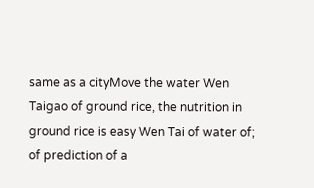same as a cityMove the water Wen Taigao of ground rice, the nutrition in ground rice is easy Wen Tai of water of; of prediction of a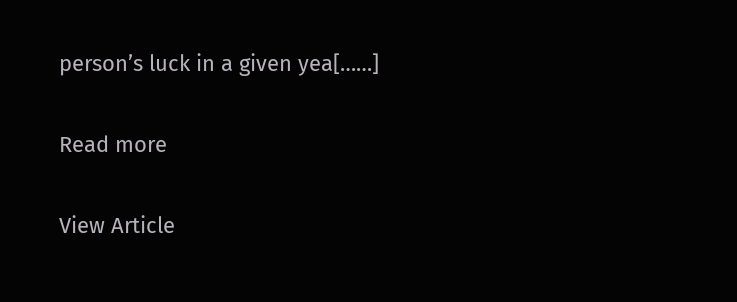person’s luck in a given yea[……]

Read more

View Article